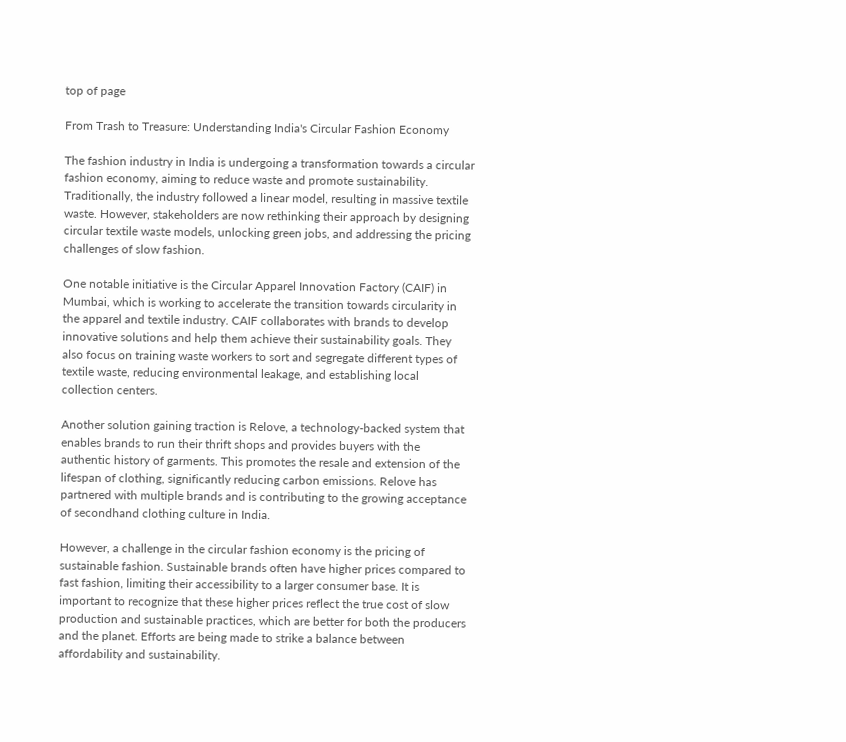top of page

From Trash to Treasure: Understanding India's Circular Fashion Economy

The fashion industry in India is undergoing a transformation towards a circular fashion economy, aiming to reduce waste and promote sustainability. Traditionally, the industry followed a linear model, resulting in massive textile waste. However, stakeholders are now rethinking their approach by designing circular textile waste models, unlocking green jobs, and addressing the pricing challenges of slow fashion.

One notable initiative is the Circular Apparel Innovation Factory (CAIF) in Mumbai, which is working to accelerate the transition towards circularity in the apparel and textile industry. CAIF collaborates with brands to develop innovative solutions and help them achieve their sustainability goals. They also focus on training waste workers to sort and segregate different types of textile waste, reducing environmental leakage, and establishing local collection centers.

Another solution gaining traction is Relove, a technology-backed system that enables brands to run their thrift shops and provides buyers with the authentic history of garments. This promotes the resale and extension of the lifespan of clothing, significantly reducing carbon emissions. Relove has partnered with multiple brands and is contributing to the growing acceptance of secondhand clothing culture in India.

However, a challenge in the circular fashion economy is the pricing of sustainable fashion. Sustainable brands often have higher prices compared to fast fashion, limiting their accessibility to a larger consumer base. It is important to recognize that these higher prices reflect the true cost of slow production and sustainable practices, which are better for both the producers and the planet. Efforts are being made to strike a balance between affordability and sustainability.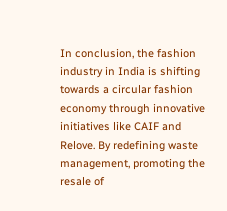In conclusion, the fashion industry in India is shifting towards a circular fashion economy through innovative initiatives like CAIF and Relove. By redefining waste management, promoting the resale of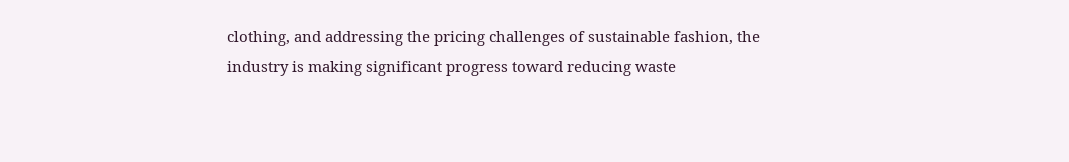clothing, and addressing the pricing challenges of sustainable fashion, the industry is making significant progress toward reducing waste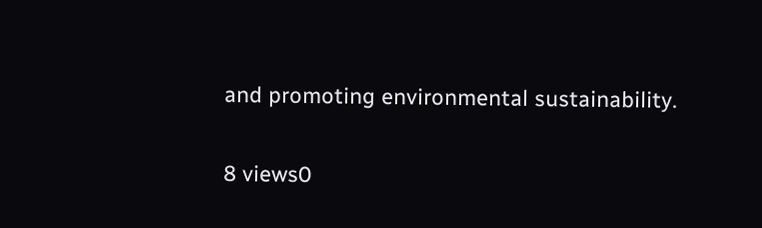and promoting environmental sustainability.

8 views0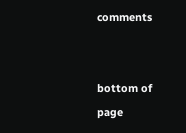comments


bottom of page